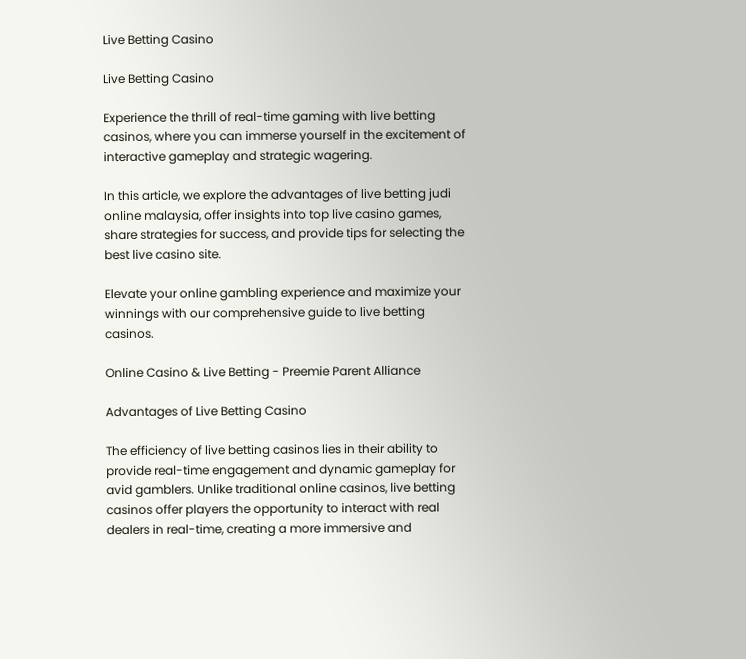Live Betting Casino

Live Betting Casino

Experience the thrill of real-time gaming with live betting casinos, where you can immerse yourself in the excitement of interactive gameplay and strategic wagering.

In this article, we explore the advantages of live betting judi online malaysia, offer insights into top live casino games, share strategies for success, and provide tips for selecting the best live casino site.

Elevate your online gambling experience and maximize your winnings with our comprehensive guide to live betting casinos.

Online Casino & Live Betting - Preemie Parent Alliance

Advantages of Live Betting Casino

The efficiency of live betting casinos lies in their ability to provide real-time engagement and dynamic gameplay for avid gamblers. Unlike traditional online casinos, live betting casinos offer players the opportunity to interact with real dealers in real-time, creating a more immersive and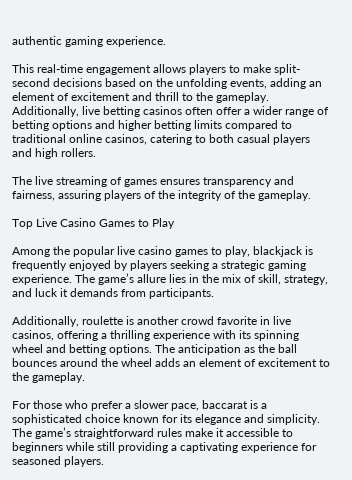authentic gaming experience.

This real-time engagement allows players to make split-second decisions based on the unfolding events, adding an element of excitement and thrill to the gameplay. Additionally, live betting casinos often offer a wider range of betting options and higher betting limits compared to traditional online casinos, catering to both casual players and high rollers.

The live streaming of games ensures transparency and fairness, assuring players of the integrity of the gameplay.

Top Live Casino Games to Play

Among the popular live casino games to play, blackjack is frequently enjoyed by players seeking a strategic gaming experience. The game’s allure lies in the mix of skill, strategy, and luck it demands from participants.

Additionally, roulette is another crowd favorite in live casinos, offering a thrilling experience with its spinning wheel and betting options. The anticipation as the ball bounces around the wheel adds an element of excitement to the gameplay.

For those who prefer a slower pace, baccarat is a sophisticated choice known for its elegance and simplicity. The game’s straightforward rules make it accessible to beginners while still providing a captivating experience for seasoned players.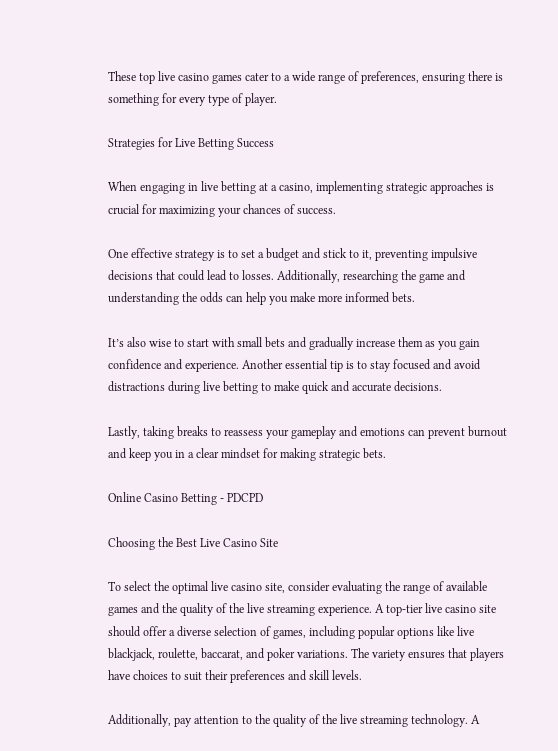These top live casino games cater to a wide range of preferences, ensuring there is something for every type of player.

Strategies for Live Betting Success

When engaging in live betting at a casino, implementing strategic approaches is crucial for maximizing your chances of success.

One effective strategy is to set a budget and stick to it, preventing impulsive decisions that could lead to losses. Additionally, researching the game and understanding the odds can help you make more informed bets.

It’s also wise to start with small bets and gradually increase them as you gain confidence and experience. Another essential tip is to stay focused and avoid distractions during live betting to make quick and accurate decisions.

Lastly, taking breaks to reassess your gameplay and emotions can prevent burnout and keep you in a clear mindset for making strategic bets.

Online Casino Betting - PDCPD

Choosing the Best Live Casino Site

To select the optimal live casino site, consider evaluating the range of available games and the quality of the live streaming experience. A top-tier live casino site should offer a diverse selection of games, including popular options like live blackjack, roulette, baccarat, and poker variations. The variety ensures that players have choices to suit their preferences and skill levels.

Additionally, pay attention to the quality of the live streaming technology. A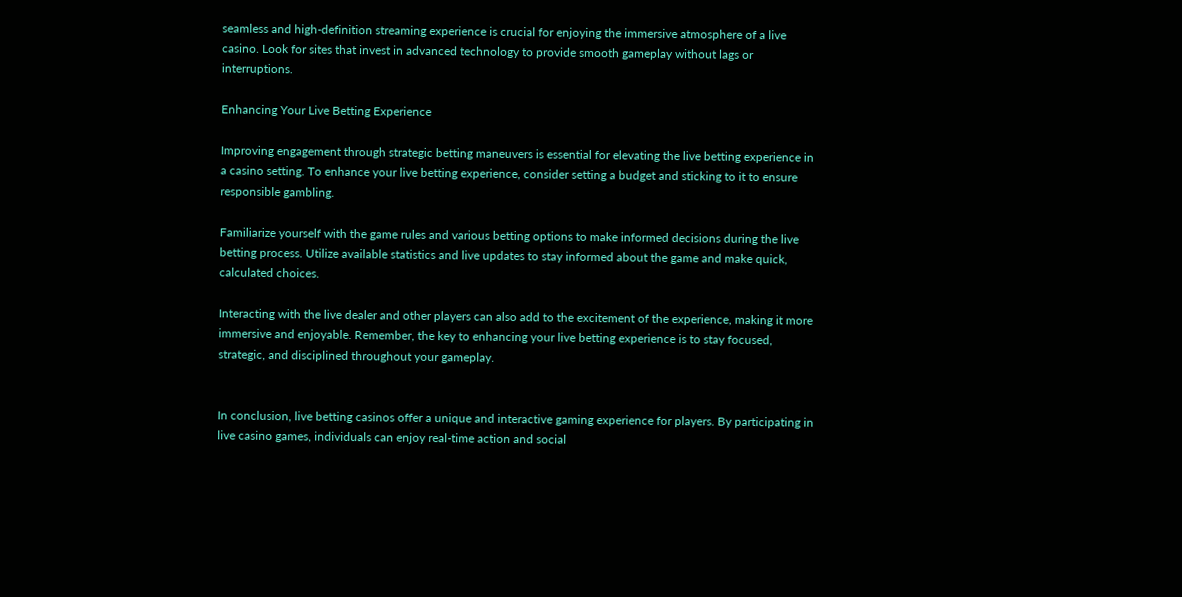seamless and high-definition streaming experience is crucial for enjoying the immersive atmosphere of a live casino. Look for sites that invest in advanced technology to provide smooth gameplay without lags or interruptions.

Enhancing Your Live Betting Experience

Improving engagement through strategic betting maneuvers is essential for elevating the live betting experience in a casino setting. To enhance your live betting experience, consider setting a budget and sticking to it to ensure responsible gambling.

Familiarize yourself with the game rules and various betting options to make informed decisions during the live betting process. Utilize available statistics and live updates to stay informed about the game and make quick, calculated choices.

Interacting with the live dealer and other players can also add to the excitement of the experience, making it more immersive and enjoyable. Remember, the key to enhancing your live betting experience is to stay focused, strategic, and disciplined throughout your gameplay.


In conclusion, live betting casinos offer a unique and interactive gaming experience for players. By participating in live casino games, individuals can enjoy real-time action and social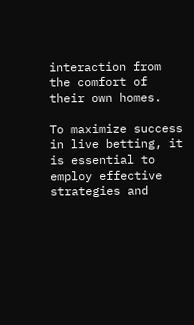interaction from the comfort of their own homes.

To maximize success in live betting, it is essential to employ effective strategies and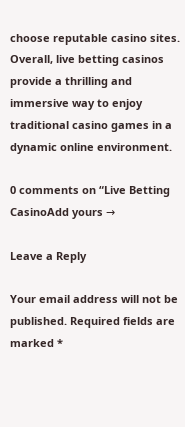choose reputable casino sites. Overall, live betting casinos provide a thrilling and immersive way to enjoy traditional casino games in a dynamic online environment.

0 comments on “Live Betting CasinoAdd yours →

Leave a Reply

Your email address will not be published. Required fields are marked *